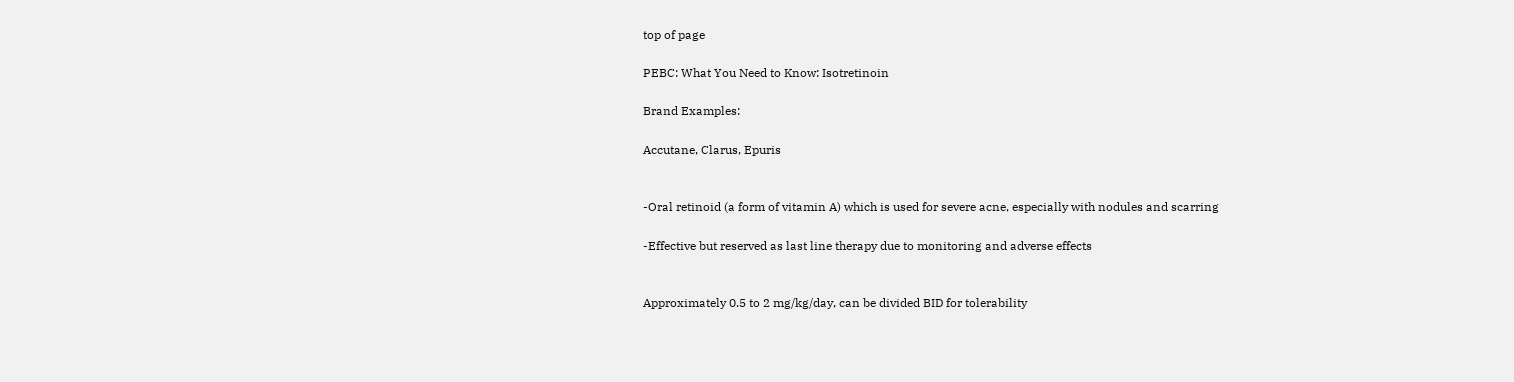top of page

PEBC: What You Need to Know: Isotretinoin

Brand Examples:

Accutane, Clarus, Epuris


-Oral retinoid (a form of vitamin A) which is used for severe acne, especially with nodules and scarring

-Effective but reserved as last line therapy due to monitoring and adverse effects


Approximately 0.5 to 2 mg/kg/day, can be divided BID for tolerability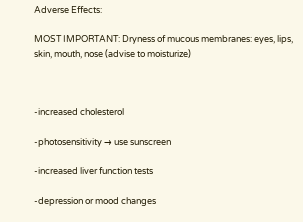Adverse Effects:

MOST IMPORTANT: Dryness of mucous membranes: eyes, lips, skin, mouth, nose (advise to moisturize)



-increased cholesterol

-photosensitivity → use sunscreen

-increased liver function tests

-depression or mood changes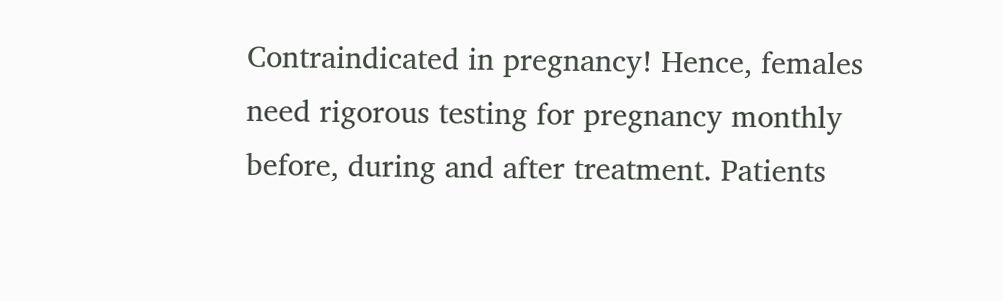Contraindicated in pregnancy! Hence, females need rigorous testing for pregnancy monthly before, during and after treatment. Patients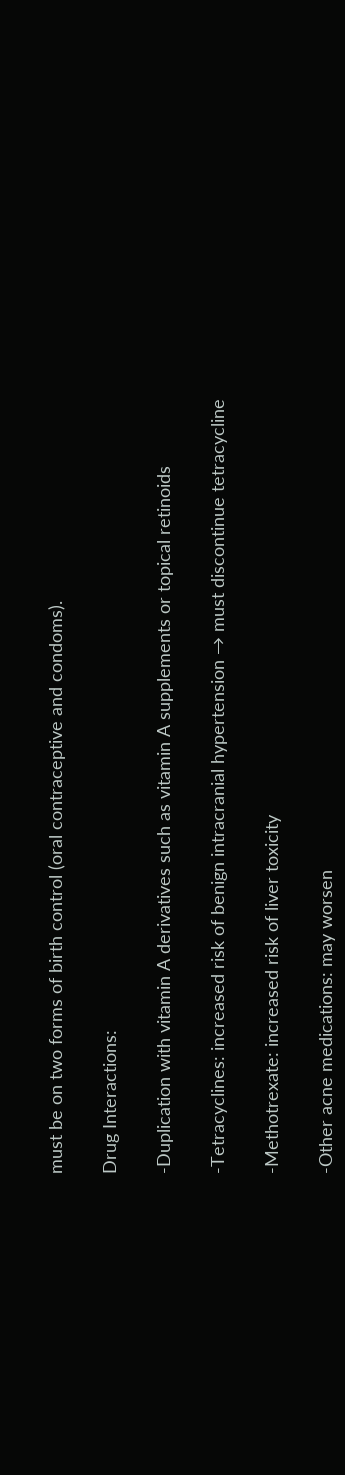must be on two forms of birth control (oral contraceptive and condoms).

Drug Interactions:

-Duplication with vitamin A derivatives such as vitamin A supplements or topical retinoids

-Tetracyclines: increased risk of benign intracranial hypertension → must discontinue tetracycline

-Methotrexate: increased risk of liver toxicity

-Other acne medications: may worsen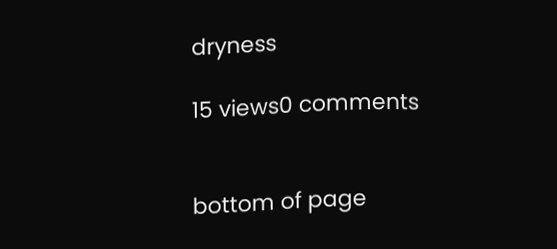dryness

15 views0 comments


bottom of page